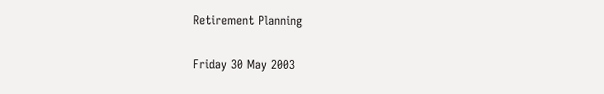Retirement Planning

Friday 30 May 2003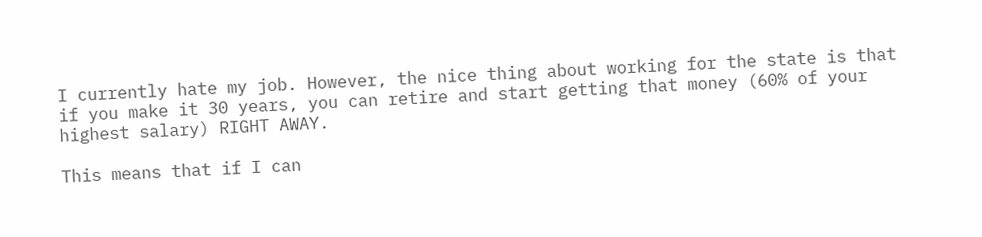I currently hate my job. However, the nice thing about working for the state is that if you make it 30 years, you can retire and start getting that money (60% of your highest salary) RIGHT AWAY.

This means that if I can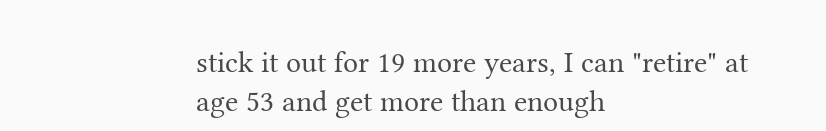stick it out for 19 more years, I can "retire" at age 53 and get more than enough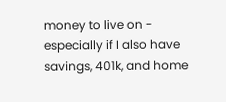money to live on - especially if I also have savings, 401k, and home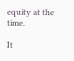equity at the time.

It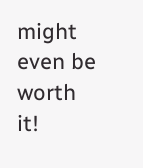might even be worth it!